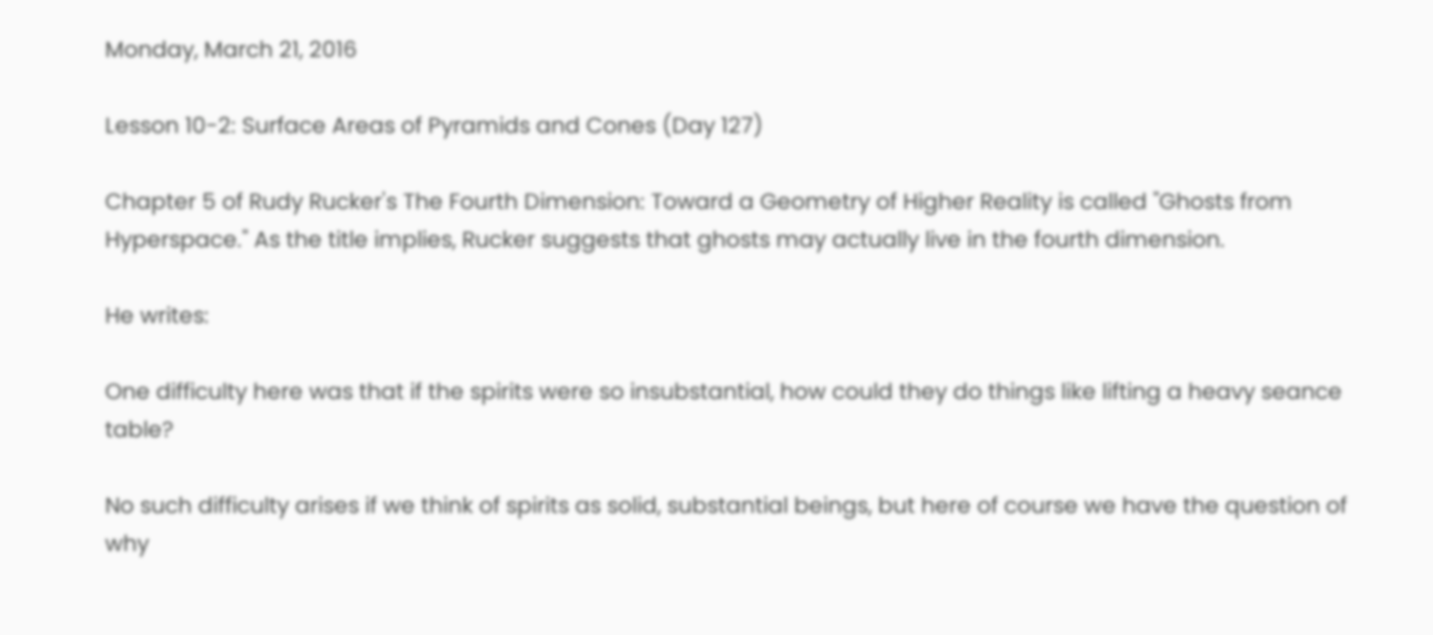Monday, March 21, 2016

Lesson 10-2: Surface Areas of Pyramids and Cones (Day 127)

Chapter 5 of Rudy Rucker's The Fourth Dimension: Toward a Geometry of Higher Reality is called "Ghosts from Hyperspace." As the title implies, Rucker suggests that ghosts may actually live in the fourth dimension.

He writes:

One difficulty here was that if the spirits were so insubstantial, how could they do things like lifting a heavy seance table?

No such difficulty arises if we think of spirits as solid, substantial beings, but here of course we have the question of why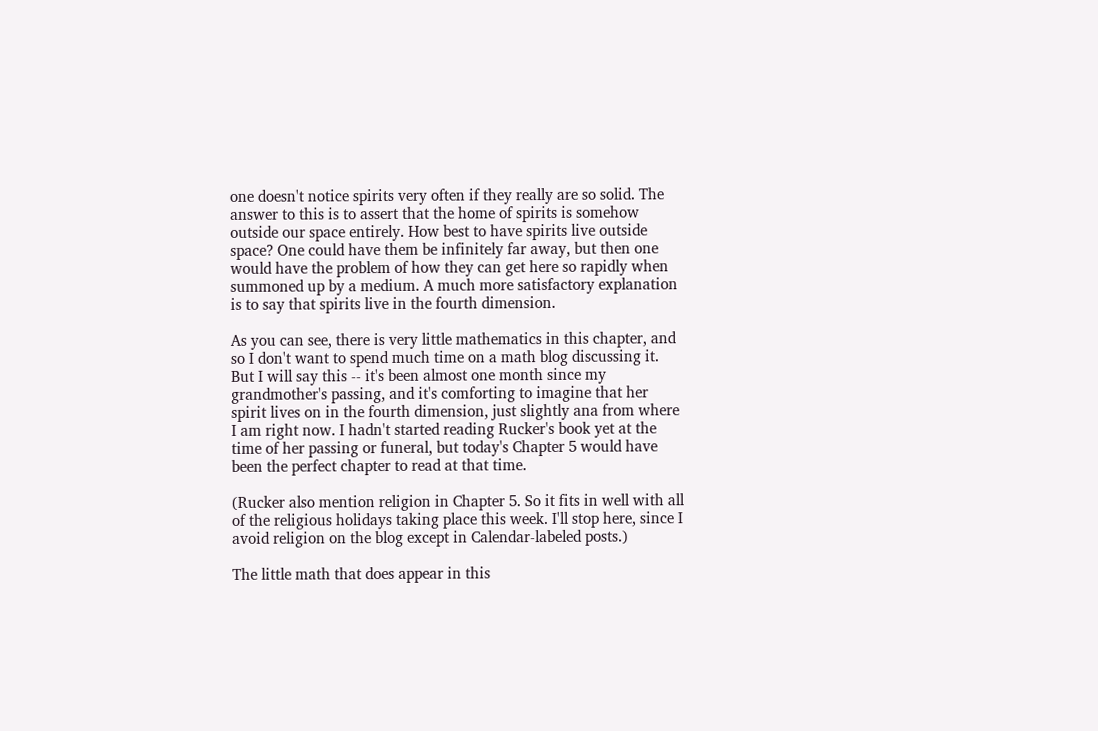one doesn't notice spirits very often if they really are so solid. The answer to this is to assert that the home of spirits is somehow outside our space entirely. How best to have spirits live outside space? One could have them be infinitely far away, but then one would have the problem of how they can get here so rapidly when summoned up by a medium. A much more satisfactory explanation is to say that spirits live in the fourth dimension.

As you can see, there is very little mathematics in this chapter, and so I don't want to spend much time on a math blog discussing it. But I will say this -- it's been almost one month since my grandmother's passing, and it's comforting to imagine that her spirit lives on in the fourth dimension, just slightly ana from where I am right now. I hadn't started reading Rucker's book yet at the time of her passing or funeral, but today's Chapter 5 would have been the perfect chapter to read at that time.

(Rucker also mention religion in Chapter 5. So it fits in well with all of the religious holidays taking place this week. I'll stop here, since I avoid religion on the blog except in Calendar-labeled posts.)

The little math that does appear in this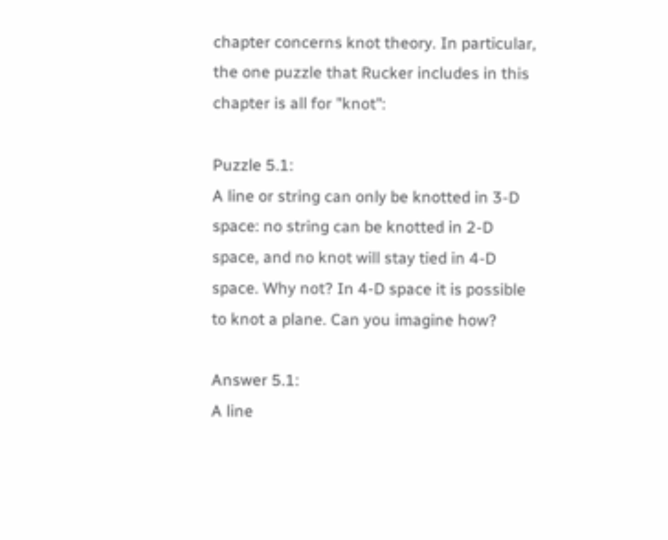chapter concerns knot theory. In particular, the one puzzle that Rucker includes in this chapter is all for "knot":

Puzzle 5.1:
A line or string can only be knotted in 3-D space: no string can be knotted in 2-D space, and no knot will stay tied in 4-D space. Why not? In 4-D space it is possible to knot a plane. Can you imagine how?

Answer 5.1:
A line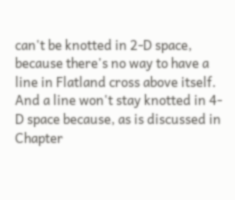can't be knotted in 2-D space, because there's no way to have a line in Flatland cross above itself. And a line won't stay knotted in 4-D space because, as is discussed in Chapter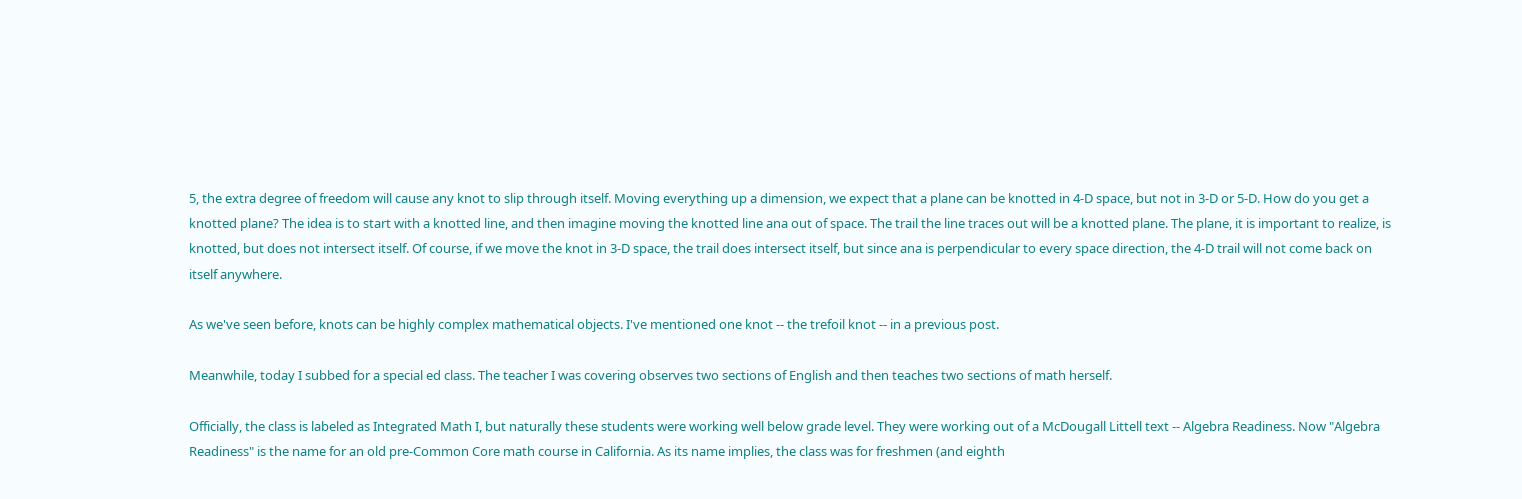5, the extra degree of freedom will cause any knot to slip through itself. Moving everything up a dimension, we expect that a plane can be knotted in 4-D space, but not in 3-D or 5-D. How do you get a knotted plane? The idea is to start with a knotted line, and then imagine moving the knotted line ana out of space. The trail the line traces out will be a knotted plane. The plane, it is important to realize, is knotted, but does not intersect itself. Of course, if we move the knot in 3-D space, the trail does intersect itself, but since ana is perpendicular to every space direction, the 4-D trail will not come back on itself anywhere.

As we've seen before, knots can be highly complex mathematical objects. I've mentioned one knot -- the trefoil knot -- in a previous post.

Meanwhile, today I subbed for a special ed class. The teacher I was covering observes two sections of English and then teaches two sections of math herself.

Officially, the class is labeled as Integrated Math I, but naturally these students were working well below grade level. They were working out of a McDougall Littell text -- Algebra Readiness. Now "Algebra Readiness" is the name for an old pre-Common Core math course in California. As its name implies, the class was for freshmen (and eighth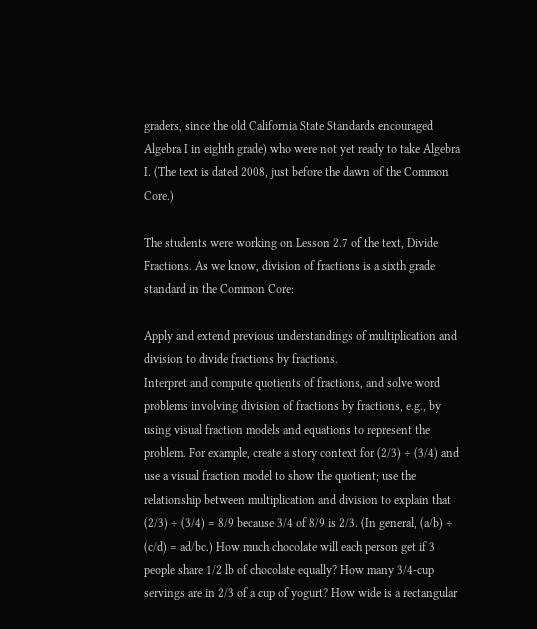graders, since the old California State Standards encouraged Algebra I in eighth grade) who were not yet ready to take Algebra I. (The text is dated 2008, just before the dawn of the Common Core.)

The students were working on Lesson 2.7 of the text, Divide Fractions. As we know, division of fractions is a sixth grade standard in the Common Core:

Apply and extend previous understandings of multiplication and division to divide fractions by fractions.
Interpret and compute quotients of fractions, and solve word problems involving division of fractions by fractions, e.g., by using visual fraction models and equations to represent the problem. For example, create a story context for (2/3) ÷ (3/4) and use a visual fraction model to show the quotient; use the relationship between multiplication and division to explain that (2/3) ÷ (3/4) = 8/9 because 3/4 of 8/9 is 2/3. (In general, (a/b) ÷ (c/d) = ad/bc.) How much chocolate will each person get if 3 people share 1/2 lb of chocolate equally? How many 3/4-cup servings are in 2/3 of a cup of yogurt? How wide is a rectangular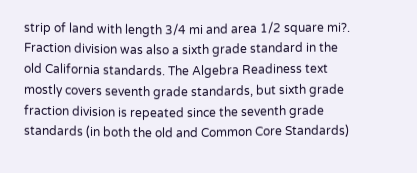strip of land with length 3/4 mi and area 1/2 square mi?.
Fraction division was also a sixth grade standard in the old California standards. The Algebra Readiness text mostly covers seventh grade standards, but sixth grade fraction division is repeated since the seventh grade standards (in both the old and Common Core Standards)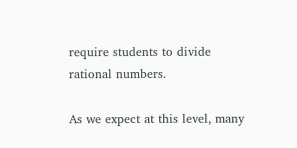require students to divide rational numbers.

As we expect at this level, many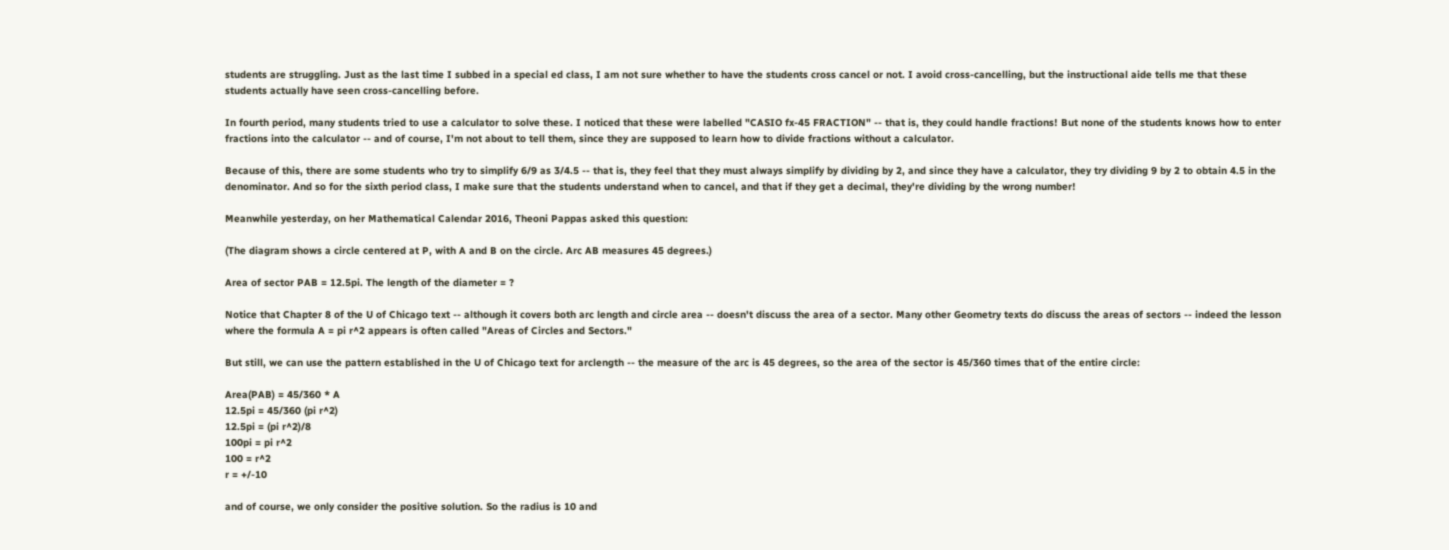students are struggling. Just as the last time I subbed in a special ed class, I am not sure whether to have the students cross cancel or not. I avoid cross-cancelling, but the instructional aide tells me that these students actually have seen cross-cancelling before.

In fourth period, many students tried to use a calculator to solve these. I noticed that these were labelled "CASIO fx-45 FRACTION" -- that is, they could handle fractions! But none of the students knows how to enter fractions into the calculator -- and of course, I'm not about to tell them, since they are supposed to learn how to divide fractions without a calculator.

Because of this, there are some students who try to simplify 6/9 as 3/4.5 -- that is, they feel that they must always simplify by dividing by 2, and since they have a calculator, they try dividing 9 by 2 to obtain 4.5 in the denominator. And so for the sixth period class, I make sure that the students understand when to cancel, and that if they get a decimal, they're dividing by the wrong number!

Meanwhile yesterday, on her Mathematical Calendar 2016, Theoni Pappas asked this question:

(The diagram shows a circle centered at P, with A and B on the circle. Arc AB measures 45 degrees.)

Area of sector PAB = 12.5pi. The length of the diameter = ?

Notice that Chapter 8 of the U of Chicago text -- although it covers both arc length and circle area -- doesn't discuss the area of a sector. Many other Geometry texts do discuss the areas of sectors -- indeed the lesson where the formula A = pi r^2 appears is often called "Areas of Circles and Sectors."

But still, we can use the pattern established in the U of Chicago text for arclength -- the measure of the arc is 45 degrees, so the area of the sector is 45/360 times that of the entire circle:

Area(PAB) = 45/360 * A
12.5pi = 45/360 (pi r^2)
12.5pi = (pi r^2)/8
100pi = pi r^2
100 = r^2
r = +/-10

and of course, we only consider the positive solution. So the radius is 10 and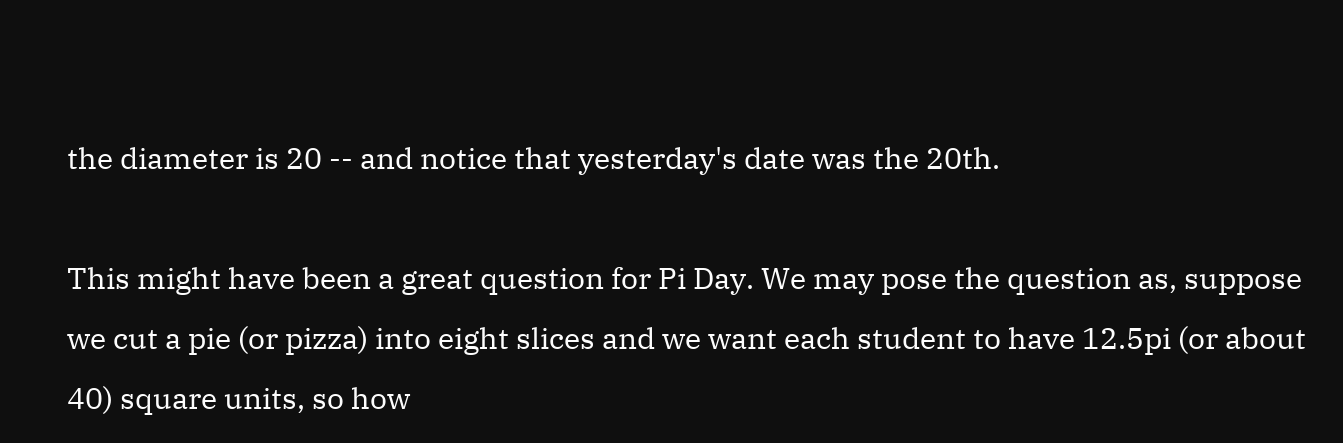the diameter is 20 -- and notice that yesterday's date was the 20th.

This might have been a great question for Pi Day. We may pose the question as, suppose we cut a pie (or pizza) into eight slices and we want each student to have 12.5pi (or about 40) square units, so how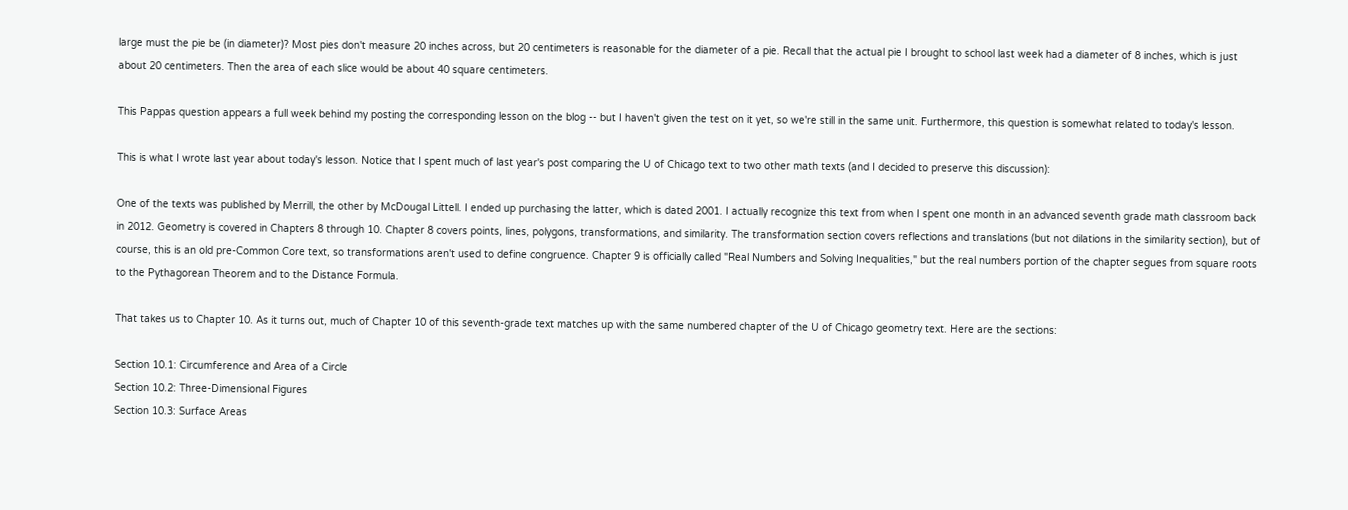large must the pie be (in diameter)? Most pies don't measure 20 inches across, but 20 centimeters is reasonable for the diameter of a pie. Recall that the actual pie I brought to school last week had a diameter of 8 inches, which is just about 20 centimeters. Then the area of each slice would be about 40 square centimeters.

This Pappas question appears a full week behind my posting the corresponding lesson on the blog -- but I haven't given the test on it yet, so we're still in the same unit. Furthermore, this question is somewhat related to today's lesson.

This is what I wrote last year about today's lesson. Notice that I spent much of last year's post comparing the U of Chicago text to two other math texts (and I decided to preserve this discussion):

One of the texts was published by Merrill, the other by McDougal Littell. I ended up purchasing the latter, which is dated 2001. I actually recognize this text from when I spent one month in an advanced seventh grade math classroom back in 2012. Geometry is covered in Chapters 8 through 10. Chapter 8 covers points, lines, polygons, transformations, and similarity. The transformation section covers reflections and translations (but not dilations in the similarity section), but of course, this is an old pre-Common Core text, so transformations aren't used to define congruence. Chapter 9 is officially called "Real Numbers and Solving Inequalities," but the real numbers portion of the chapter segues from square roots to the Pythagorean Theorem and to the Distance Formula.

That takes us to Chapter 10. As it turns out, much of Chapter 10 of this seventh-grade text matches up with the same numbered chapter of the U of Chicago geometry text. Here are the sections:

Section 10.1: Circumference and Area of a Circle
Section 10.2: Three-Dimensional Figures
Section 10.3: Surface Areas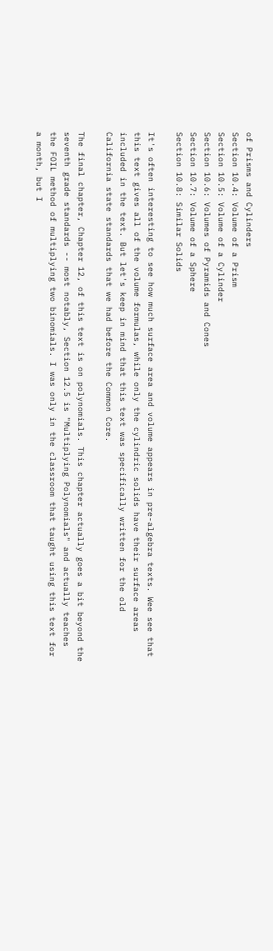of Prisms and Cylinders
Section 10.4: Volume of a Prism
Section 10.5: Volume of a Cylinder
Section 10.6: Volumes of Pyramids and Cones
Section 10.7: Volume of a Sphere
Section 10.8: Similar Solids

It's often interesting to see how much surface area and volume appears in pre-algebra texts. Wee see that this text gives all of the volume formulas, while only the cylindric solids have their surface areas included in the text. But let's keep in mind that this text was specifically written for the old California state standards that we had before the Common Core.

The final chapter, Chapter 12, of this text is on polynomials. This chapter actually goes a bit beyond the seventh grade standards -- most notably, Section 12.5 is "Multiplying Polynomials" and actually teaches the FOIL method of multiplying two binomials. I was only in the classroom that taught using this text for a month, but I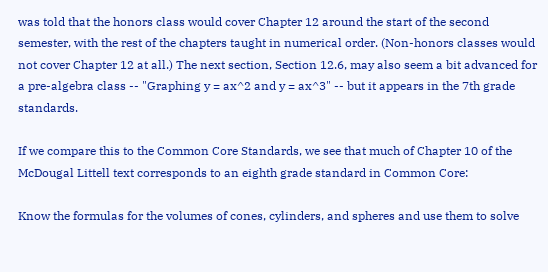was told that the honors class would cover Chapter 12 around the start of the second semester, with the rest of the chapters taught in numerical order. (Non-honors classes would not cover Chapter 12 at all.) The next section, Section 12.6, may also seem a bit advanced for a pre-algebra class -- "Graphing y = ax^2 and y = ax^3" -- but it appears in the 7th grade standards.

If we compare this to the Common Core Standards, we see that much of Chapter 10 of the McDougal Littell text corresponds to an eighth grade standard in Common Core:

Know the formulas for the volumes of cones, cylinders, and spheres and use them to solve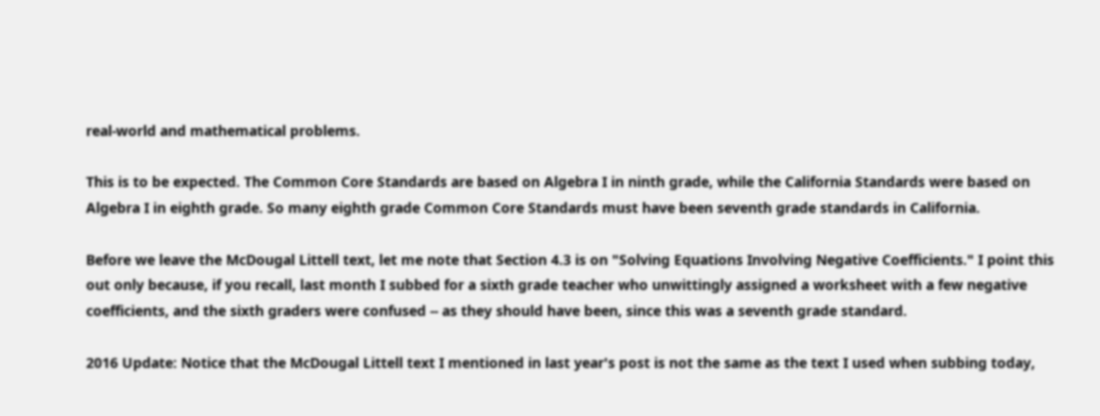real-world and mathematical problems.

This is to be expected. The Common Core Standards are based on Algebra I in ninth grade, while the California Standards were based on Algebra I in eighth grade. So many eighth grade Common Core Standards must have been seventh grade standards in California.

Before we leave the McDougal Littell text, let me note that Section 4.3 is on "Solving Equations Involving Negative Coefficients." I point this out only because, if you recall, last month I subbed for a sixth grade teacher who unwittingly assigned a worksheet with a few negative coefficients, and the sixth graders were confused -- as they should have been, since this was a seventh grade standard.

2016 Update: Notice that the McDougal Littell text I mentioned in last year's post is not the same as the text I used when subbing today,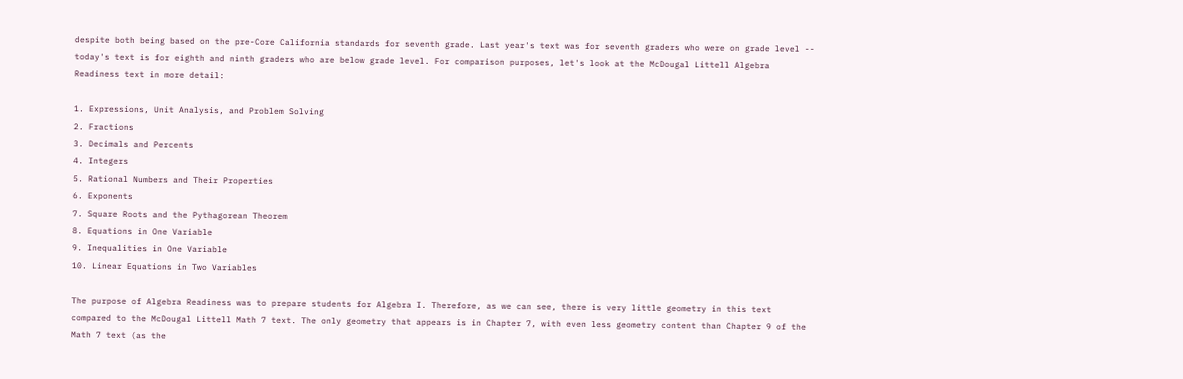despite both being based on the pre-Core California standards for seventh grade. Last year's text was for seventh graders who were on grade level -- today's text is for eighth and ninth graders who are below grade level. For comparison purposes, let's look at the McDougal Littell Algebra Readiness text in more detail:

1. Expressions, Unit Analysis, and Problem Solving
2. Fractions
3. Decimals and Percents
4. Integers
5. Rational Numbers and Their Properties
6. Exponents
7. Square Roots and the Pythagorean Theorem
8. Equations in One Variable
9. Inequalities in One Variable
10. Linear Equations in Two Variables

The purpose of Algebra Readiness was to prepare students for Algebra I. Therefore, as we can see, there is very little geometry in this text compared to the McDougal Littell Math 7 text. The only geometry that appears is in Chapter 7, with even less geometry content than Chapter 9 of the Math 7 text (as the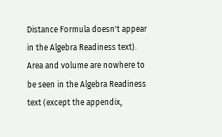Distance Formula doesn't appear in the Algebra Readiness text). Area and volume are nowhere to be seen in the Algebra Readiness text (except the appendix,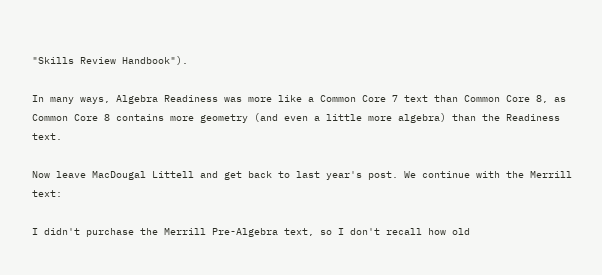"Skills Review Handbook").

In many ways, Algebra Readiness was more like a Common Core 7 text than Common Core 8, as Common Core 8 contains more geometry (and even a little more algebra) than the Readiness text.

Now leave MacDougal Littell and get back to last year's post. We continue with the Merrill text:

I didn't purchase the Merrill Pre-Algebra text, so I don't recall how old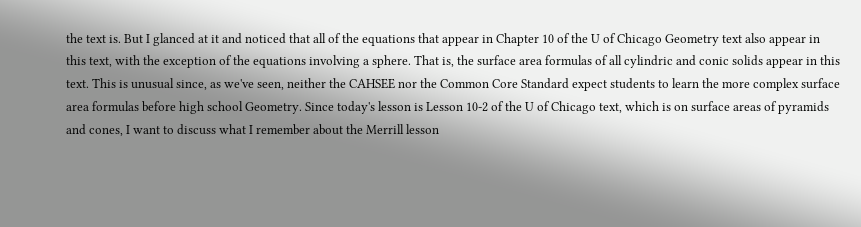the text is. But I glanced at it and noticed that all of the equations that appear in Chapter 10 of the U of Chicago Geometry text also appear in this text, with the exception of the equations involving a sphere. That is, the surface area formulas of all cylindric and conic solids appear in this text. This is unusual since, as we've seen, neither the CAHSEE nor the Common Core Standard expect students to learn the more complex surface area formulas before high school Geometry. Since today's lesson is Lesson 10-2 of the U of Chicago text, which is on surface areas of pyramids and cones, I want to discuss what I remember about the Merrill lesson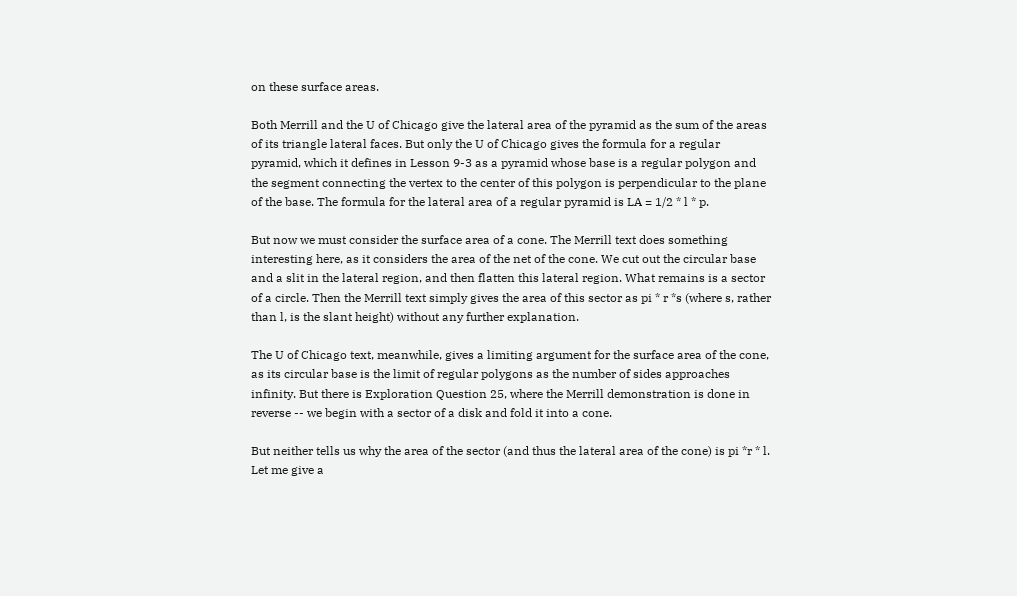on these surface areas.

Both Merrill and the U of Chicago give the lateral area of the pyramid as the sum of the areas of its triangle lateral faces. But only the U of Chicago gives the formula for a regular pyramid, which it defines in Lesson 9-3 as a pyramid whose base is a regular polygon and the segment connecting the vertex to the center of this polygon is perpendicular to the plane of the base. The formula for the lateral area of a regular pyramid is LA = 1/2 * l * p.

But now we must consider the surface area of a cone. The Merrill text does something interesting here, as it considers the area of the net of the cone. We cut out the circular base and a slit in the lateral region, and then flatten this lateral region. What remains is a sector of a circle. Then the Merrill text simply gives the area of this sector as pi * r *s (where s, rather than l, is the slant height) without any further explanation.

The U of Chicago text, meanwhile, gives a limiting argument for the surface area of the cone, as its circular base is the limit of regular polygons as the number of sides approaches infinity. But there is Exploration Question 25, where the Merrill demonstration is done in reverse -- we begin with a sector of a disk and fold it into a cone.

But neither tells us why the area of the sector (and thus the lateral area of the cone) is pi *r * l. Let me give a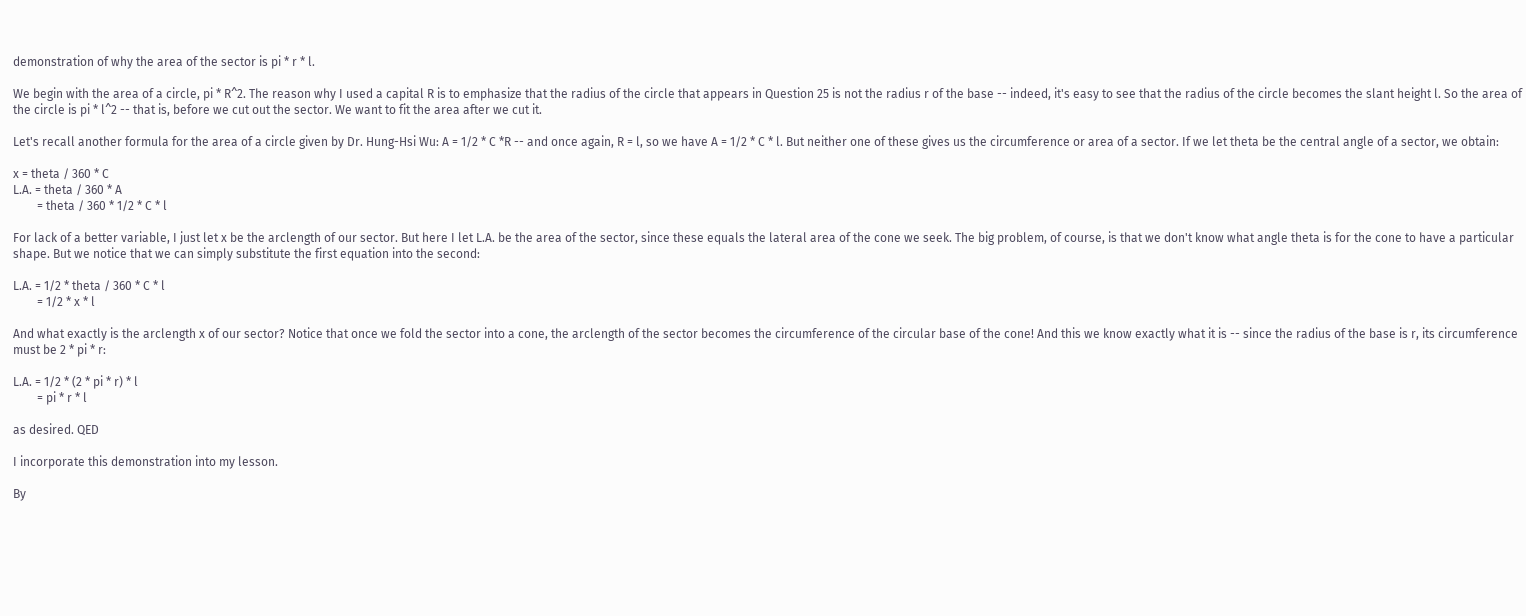demonstration of why the area of the sector is pi * r * l.

We begin with the area of a circle, pi * R^2. The reason why I used a capital R is to emphasize that the radius of the circle that appears in Question 25 is not the radius r of the base -- indeed, it's easy to see that the radius of the circle becomes the slant height l. So the area of the circle is pi * l^2 -- that is, before we cut out the sector. We want to fit the area after we cut it.

Let's recall another formula for the area of a circle given by Dr. Hung-Hsi Wu: A = 1/2 * C *R -- and once again, R = l, so we have A = 1/2 * C * l. But neither one of these gives us the circumference or area of a sector. If we let theta be the central angle of a sector, we obtain:

x = theta / 360 * C
L.A. = theta / 360 * A
        = theta / 360 * 1/2 * C * l

For lack of a better variable, I just let x be the arclength of our sector. But here I let L.A. be the area of the sector, since these equals the lateral area of the cone we seek. The big problem, of course, is that we don't know what angle theta is for the cone to have a particular shape. But we notice that we can simply substitute the first equation into the second:

L.A. = 1/2 * theta / 360 * C * l
        = 1/2 * x * l

And what exactly is the arclength x of our sector? Notice that once we fold the sector into a cone, the arclength of the sector becomes the circumference of the circular base of the cone! And this we know exactly what it is -- since the radius of the base is r, its circumference must be 2 * pi * r:

L.A. = 1/2 * (2 * pi * r) * l
        = pi * r * l

as desired. QED

I incorporate this demonstration into my lesson.

By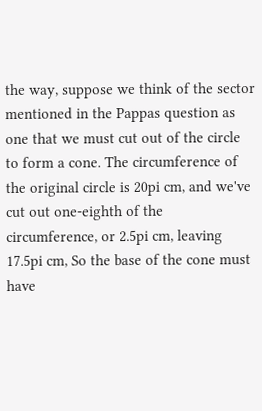the way, suppose we think of the sector mentioned in the Pappas question as one that we must cut out of the circle to form a cone. The circumference of the original circle is 20pi cm, and we've cut out one-eighth of the circumference, or 2.5pi cm, leaving 17.5pi cm, So the base of the cone must have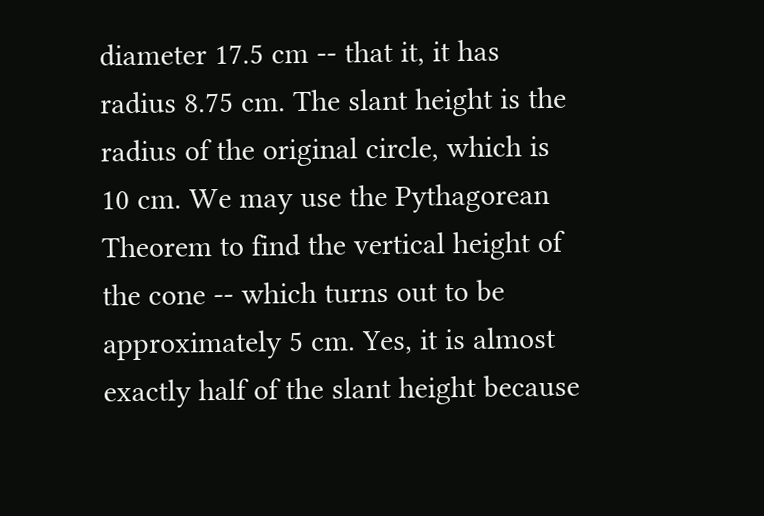diameter 17.5 cm -- that it, it has radius 8.75 cm. The slant height is the radius of the original circle, which is 10 cm. We may use the Pythagorean Theorem to find the vertical height of the cone -- which turns out to be approximately 5 cm. Yes, it is almost exactly half of the slant height because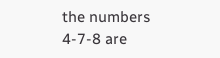the numbers 4-7-8 are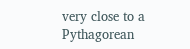very close to a Pythagorean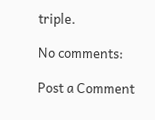triple.

No comments:

Post a Comment